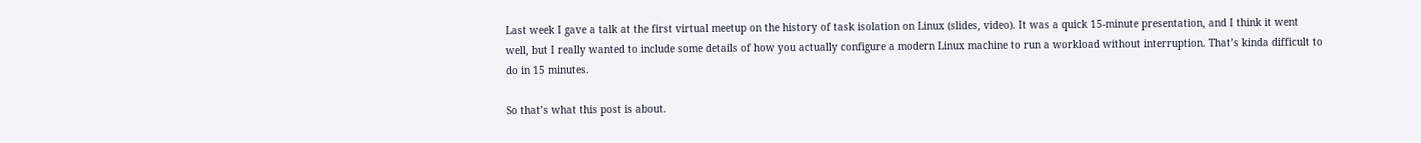Last week I gave a talk at the first virtual meetup on the history of task isolation on Linux (slides, video). It was a quick 15-minute presentation, and I think it went well, but I really wanted to include some details of how you actually configure a modern Linux machine to run a workload without interruption. That’s kinda difficult to do in 15 minutes.

So that’s what this post is about.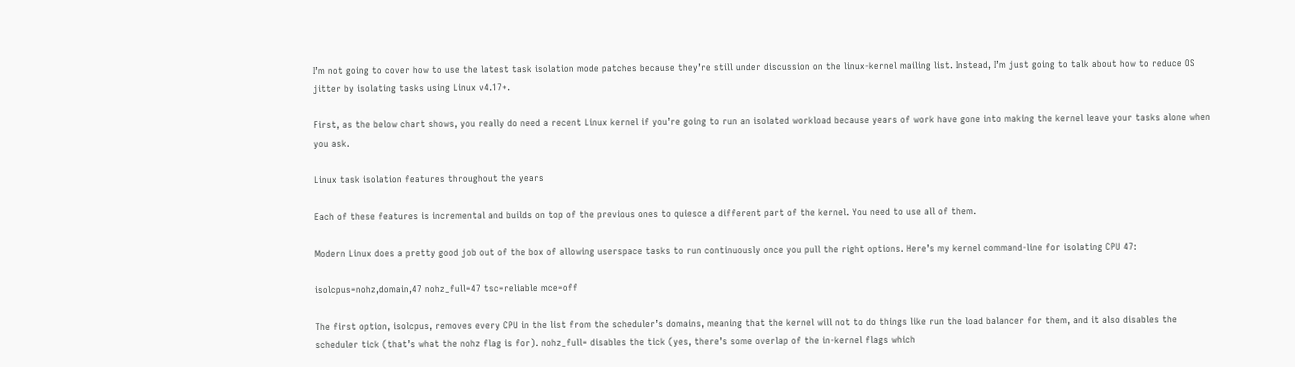I’m not going to cover how to use the latest task isolation mode patches because they’re still under discussion on the linux-kernel mailing list. Instead, I’m just going to talk about how to reduce OS jitter by isolating tasks using Linux v4.17+.

First, as the below chart shows, you really do need a recent Linux kernel if you’re going to run an isolated workload because years of work have gone into making the kernel leave your tasks alone when you ask.

Linux task isolation features throughout the years

Each of these features is incremental and builds on top of the previous ones to quiesce a different part of the kernel. You need to use all of them.

Modern Linux does a pretty good job out of the box of allowing userspace tasks to run continuously once you pull the right options. Here’s my kernel command-line for isolating CPU 47:

isolcpus=nohz,domain,47 nohz_full=47 tsc=reliable mce=off

The first option, isolcpus, removes every CPU in the list from the scheduler’s domains, meaning that the kernel will not to do things like run the load balancer for them, and it also disables the scheduler tick (that’s what the nohz flag is for). nohz_full= disables the tick (yes, there’s some overlap of the in-kernel flags which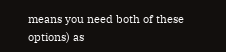means you need both of these options) as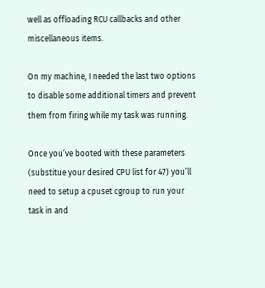well as offloading RCU callbacks and other miscellaneous items.

On my machine, I needed the last two options to disable some additional timers and prevent them from firing while my task was running.

Once you’ve booted with these parameters (substitue your desired CPU list for 47) you’ll need to setup a cpuset cgroup to run your task in and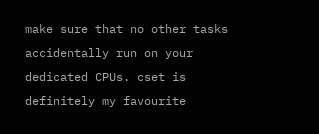make sure that no other tasks accidentally run on your dedicated CPUs. cset is definitely my favourite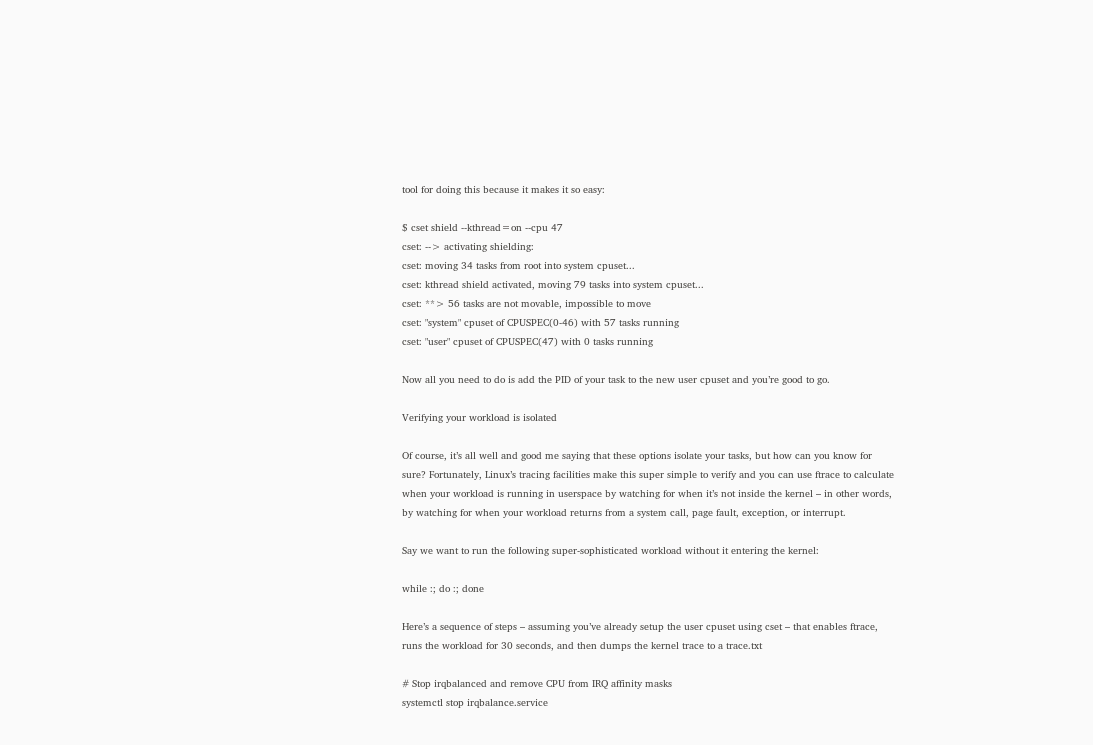tool for doing this because it makes it so easy:

$ cset shield --kthread=on --cpu 47
cset: --> activating shielding:
cset: moving 34 tasks from root into system cpuset...
cset: kthread shield activated, moving 79 tasks into system cpuset...
cset: **> 56 tasks are not movable, impossible to move
cset: "system" cpuset of CPUSPEC(0-46) with 57 tasks running
cset: "user" cpuset of CPUSPEC(47) with 0 tasks running

Now all you need to do is add the PID of your task to the new user cpuset and you’re good to go.

Verifying your workload is isolated

Of course, it’s all well and good me saying that these options isolate your tasks, but how can you know for sure? Fortunately, Linux’s tracing facilities make this super simple to verify and you can use ftrace to calculate when your workload is running in userspace by watching for when it’s not inside the kernel – in other words, by watching for when your workload returns from a system call, page fault, exception, or interrupt.

Say we want to run the following super-sophisticated workload without it entering the kernel:

while :; do :; done

Here’s a sequence of steps – assuming you’ve already setup the user cpuset using cset – that enables ftrace, runs the workload for 30 seconds, and then dumps the kernel trace to a trace.txt

# Stop irqbalanced and remove CPU from IRQ affinity masks
systemctl stop irqbalance.service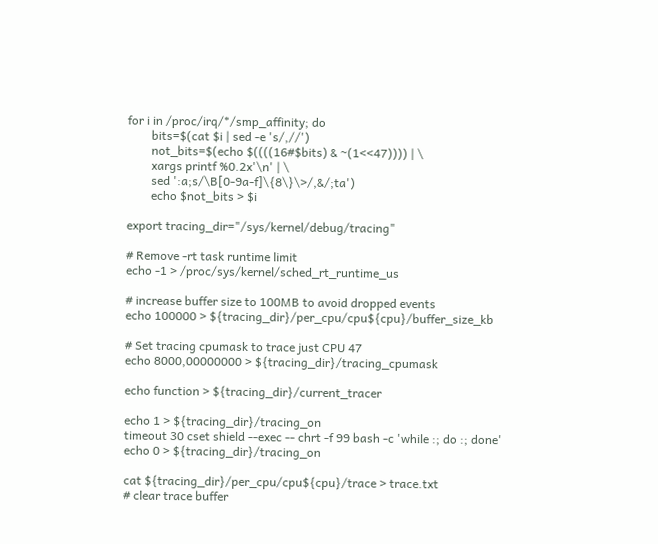for i in /proc/irq/*/smp_affinity; do
        bits=$(cat $i | sed -e 's/,//')
        not_bits=$(echo $((((16#$bits) & ~(1<<47)))) | \
        xargs printf %0.2x'\n' | \
        sed ':a;s/\B[0-9a-f]\{8\}\>/,&/;ta')
        echo $not_bits > $i

export tracing_dir="/sys/kernel/debug/tracing"

# Remove -rt task runtime limit
echo -1 > /proc/sys/kernel/sched_rt_runtime_us

# increase buffer size to 100MB to avoid dropped events
echo 100000 > ${tracing_dir}/per_cpu/cpu${cpu}/buffer_size_kb

# Set tracing cpumask to trace just CPU 47
echo 8000,00000000 > ${tracing_dir}/tracing_cpumask

echo function > ${tracing_dir}/current_tracer

echo 1 > ${tracing_dir}/tracing_on
timeout 30 cset shield --exec -- chrt -f 99 bash -c 'while :; do :; done'
echo 0 > ${tracing_dir}/tracing_on

cat ${tracing_dir}/per_cpu/cpu${cpu}/trace > trace.txt
# clear trace buffer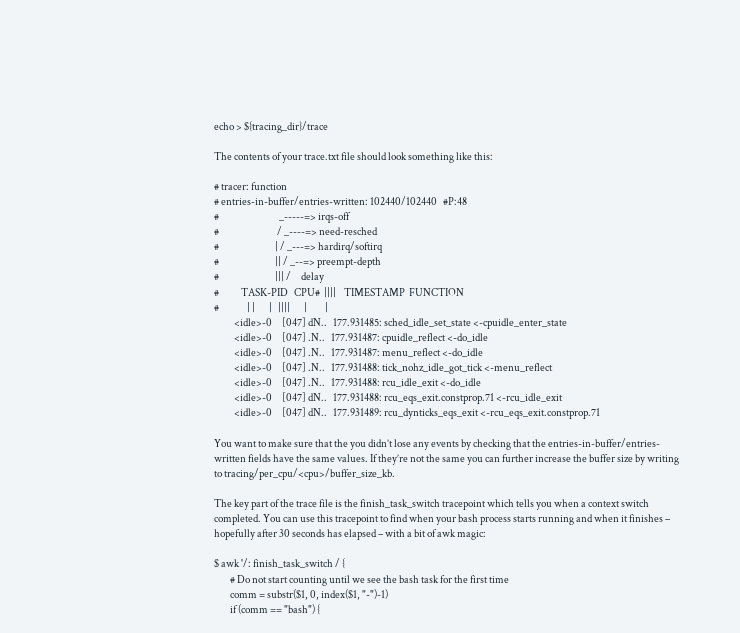echo > ${tracing_dir}/trace

The contents of your trace.txt file should look something like this:

# tracer: function
# entries-in-buffer/entries-written: 102440/102440   #P:48
#                              _-----=> irqs-off
#                             / _----=> need-resched
#                            | / _---=> hardirq/softirq
#                            || / _--=> preempt-depth
#                            ||| /     delay
#           TASK-PID   CPU#  ||||    TIMESTAMP  FUNCTION
#              | |       |   ||||       |         |
          <idle>-0     [047] dN..   177.931485: sched_idle_set_state <-cpuidle_enter_state
          <idle>-0     [047] .N..   177.931487: cpuidle_reflect <-do_idle
          <idle>-0     [047] .N..   177.931487: menu_reflect <-do_idle
          <idle>-0     [047] .N..   177.931488: tick_nohz_idle_got_tick <-menu_reflect
          <idle>-0     [047] .N..   177.931488: rcu_idle_exit <-do_idle
          <idle>-0     [047] dN..   177.931488: rcu_eqs_exit.constprop.71 <-rcu_idle_exit
          <idle>-0     [047] dN..   177.931489: rcu_dynticks_eqs_exit <-rcu_eqs_exit.constprop.71

You want to make sure that the you didn’t lose any events by checking that the entries-in-buffer/entries-written fields have the same values. If they’re not the same you can further increase the buffer size by writing to tracing/per_cpu/<cpu>/buffer_size_kb.

The key part of the trace file is the finish_task_switch tracepoint which tells you when a context switch completed. You can use this tracepoint to find when your bash process starts running and when it finishes – hopefully after 30 seconds has elapsed – with a bit of awk magic:

$ awk '/: finish_task_switch / {
        # Do not start counting until we see the bash task for the first time
        comm = substr($1, 0, index($1, "-")-1)
        if (comm == "bash") {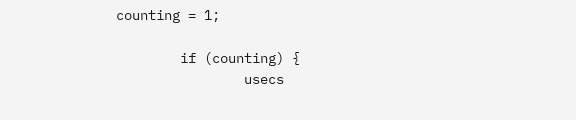counting = 1;

        if (counting) {
                usecs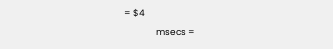= $4
                msecs =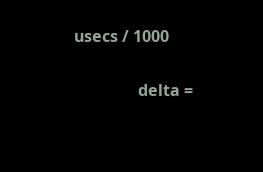usecs / 1000

                delta =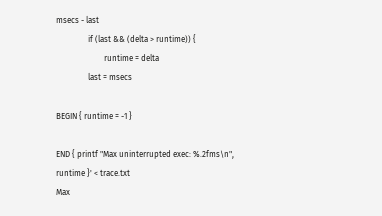msecs - last
                if (last && (delta > runtime)) {
                        runtime = delta
                last = msecs

BEGIN { runtime = -1 }

END { printf "Max uninterrupted exec: %.2fms\n", runtime }' < trace.txt
Max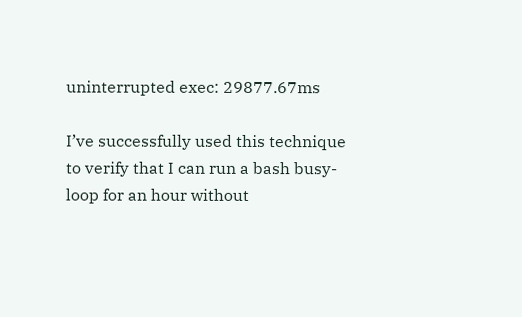uninterrupted exec: 29877.67ms

I’ve successfully used this technique to verify that I can run a bash busy-loop for an hour without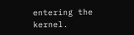entering the kernel.